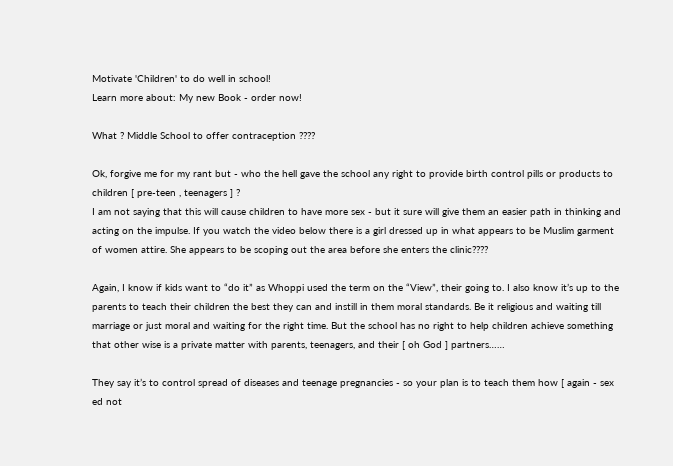Motivate 'Children' to do well in school!
Learn more about: My new Book - order now!

What ? Middle School to offer contraception ????

Ok, forgive me for my rant but - who the hell gave the school any right to provide birth control pills or products to children [ pre-teen , teenagers ] ?
I am not saying that this will cause children to have more sex - but it sure will give them an easier path in thinking and acting on the impulse. If you watch the video below there is a girl dressed up in what appears to be Muslim garment of women attire. She appears to be scoping out the area before she enters the clinic????

Again, I know if kids want to “do it” as Whoppi used the term on the “View”, their going to. I also know it’s up to the parents to teach their children the best they can and instill in them moral standards. Be it religious and waiting till marriage or just moral and waiting for the right time. But the school has no right to help children achieve something that other wise is a private matter with parents, teenagers, and their [ oh God ] partners……

They say it’s to control spread of diseases and teenage pregnancies - so your plan is to teach them how [ again - sex ed not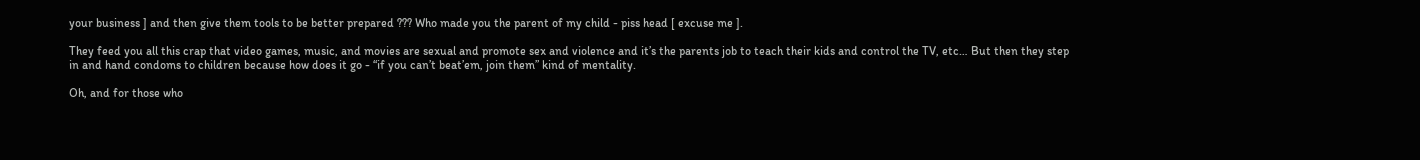your business ] and then give them tools to be better prepared ??? Who made you the parent of my child - piss head [ excuse me ].

They feed you all this crap that video games, music, and movies are sexual and promote sex and violence and it’s the parents job to teach their kids and control the TV, etc… But then they step in and hand condoms to children because how does it go - “if you can’t beat’em, join them” kind of mentality.

Oh, and for those who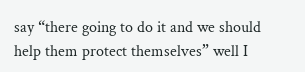say “there going to do it and we should help them protect themselves” well I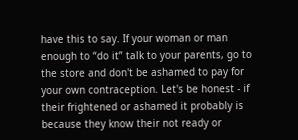have this to say. If your woman or man enough to “do it” talk to your parents, go to the store and don't be ashamed to pay for your own contraception. Let's be honest - if their frightened or ashamed it probably is because they know their not ready or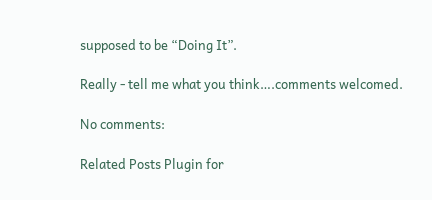supposed to be “Doing It”.

Really - tell me what you think….comments welcomed.

No comments:

Related Posts Plugin for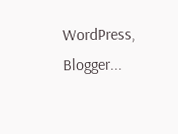WordPress, Blogger...